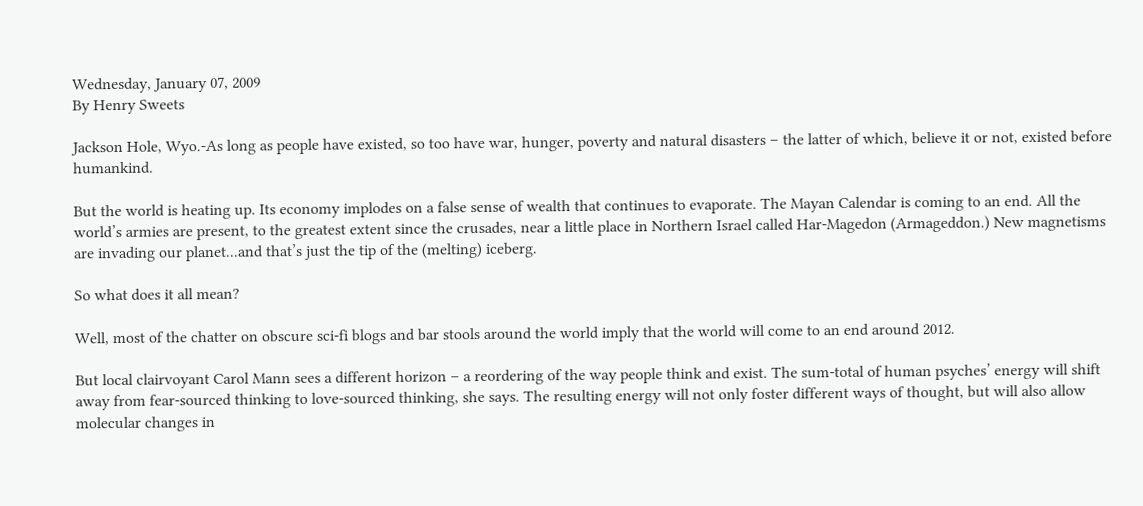Wednesday, January 07, 2009
By Henry Sweets

Jackson Hole, Wyo.-As long as people have existed, so too have war, hunger, poverty and natural disasters – the latter of which, believe it or not, existed before humankind.

But the world is heating up. Its economy implodes on a false sense of wealth that continues to evaporate. The Mayan Calendar is coming to an end. All the world’s armies are present, to the greatest extent since the crusades, near a little place in Northern Israel called Har-Magedon (Armageddon.) New magnetisms are invading our planet...and that’s just the tip of the (melting) iceberg.

So what does it all mean?

Well, most of the chatter on obscure sci-fi blogs and bar stools around the world imply that the world will come to an end around 2012.

But local clairvoyant Carol Mann sees a different horizon – a reordering of the way people think and exist. The sum-total of human psyches’ energy will shift away from fear-sourced thinking to love-sourced thinking, she says. The resulting energy will not only foster different ways of thought, but will also allow molecular changes in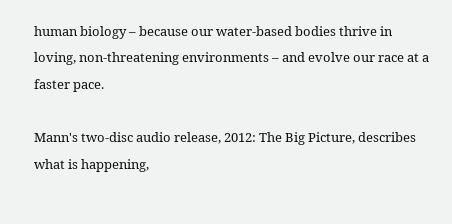human biology – because our water-based bodies thrive in loving, non-threatening environments – and evolve our race at a faster pace.

Mann's two-disc audio release, 2012: The Big Picture, describes what is happening,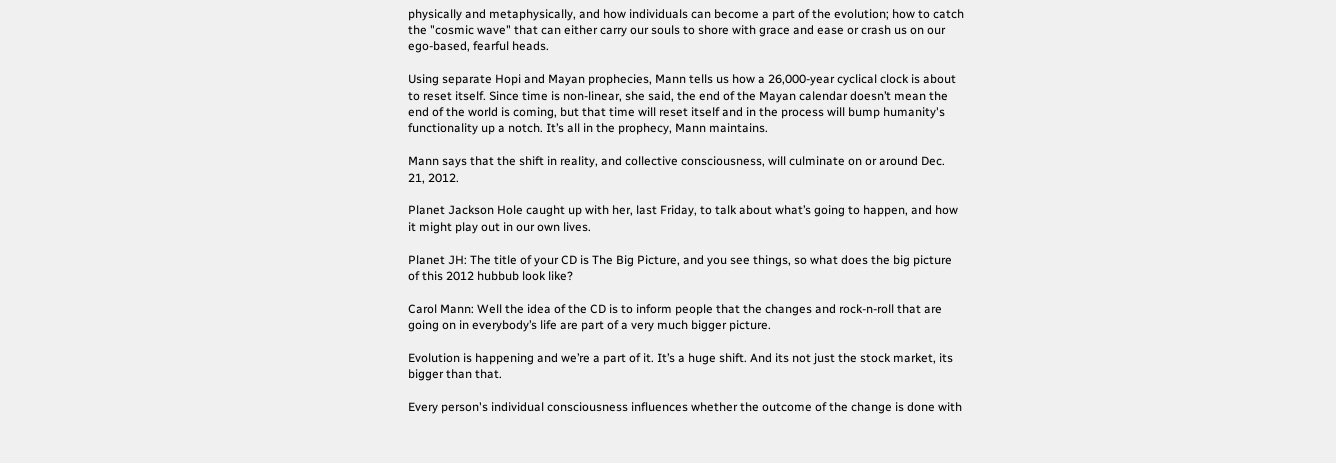physically and metaphysically, and how individuals can become a part of the evolution; how to catch the "cosmic wave" that can either carry our souls to shore with grace and ease or crash us on our ego-based, fearful heads.

Using separate Hopi and Mayan prophecies, Mann tells us how a 26,000-year cyclical clock is about to reset itself. Since time is non-linear, she said, the end of the Mayan calendar doesn’t mean the end of the world is coming, but that time will reset itself and in the process will bump humanity's functionality up a notch. It’s all in the prophecy, Mann maintains.

Mann says that the shift in reality, and collective consciousness, will culminate on or around Dec. 21, 2012.

Planet Jackson Hole caught up with her, last Friday, to talk about what’s going to happen, and how it might play out in our own lives.

Planet JH: The title of your CD is The Big Picture, and you see things, so what does the big picture of this 2012 hubbub look like?

Carol Mann: Well the idea of the CD is to inform people that the changes and rock-n-roll that are going on in everybody’s life are part of a very much bigger picture.

Evolution is happening and we’re a part of it. It’s a huge shift. And its not just the stock market, its bigger than that.

Every person's individual consciousness influences whether the outcome of the change is done with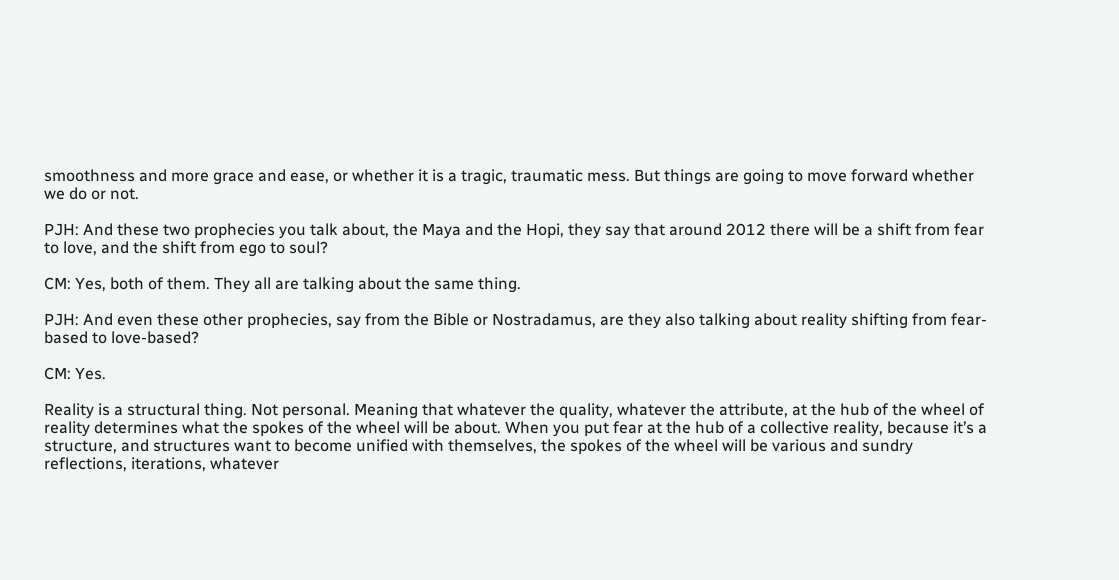smoothness and more grace and ease, or whether it is a tragic, traumatic mess. But things are going to move forward whether we do or not.

PJH: And these two prophecies you talk about, the Maya and the Hopi, they say that around 2012 there will be a shift from fear to love, and the shift from ego to soul?

CM: Yes, both of them. They all are talking about the same thing.

PJH: And even these other prophecies, say from the Bible or Nostradamus, are they also talking about reality shifting from fear-based to love-based?

CM: Yes.

Reality is a structural thing. Not personal. Meaning that whatever the quality, whatever the attribute, at the hub of the wheel of reality determines what the spokes of the wheel will be about. When you put fear at the hub of a collective reality, because it’s a structure, and structures want to become unified with themselves, the spokes of the wheel will be various and sundry reflections, iterations, whatever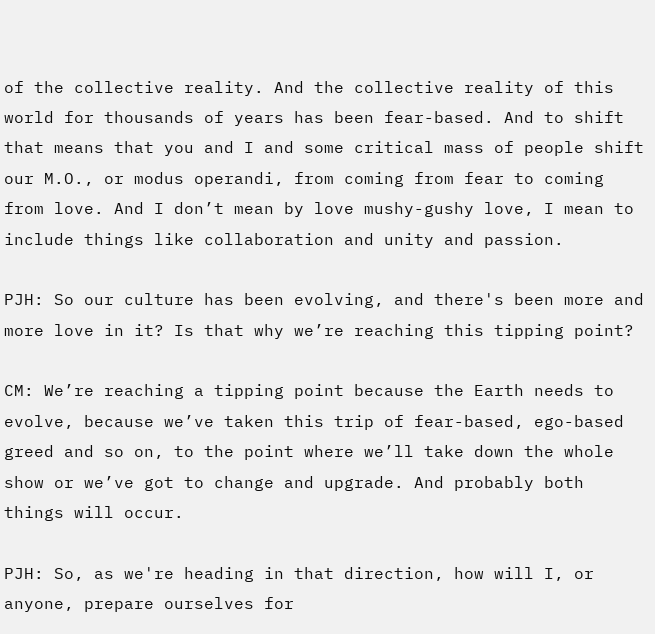of the collective reality. And the collective reality of this world for thousands of years has been fear-based. And to shift that means that you and I and some critical mass of people shift our M.O., or modus operandi, from coming from fear to coming from love. And I don’t mean by love mushy-gushy love, I mean to include things like collaboration and unity and passion.

PJH: So our culture has been evolving, and there's been more and more love in it? Is that why we’re reaching this tipping point?

CM: We’re reaching a tipping point because the Earth needs to evolve, because we’ve taken this trip of fear-based, ego-based greed and so on, to the point where we’ll take down the whole show or we’ve got to change and upgrade. And probably both things will occur.

PJH: So, as we're heading in that direction, how will I, or anyone, prepare ourselves for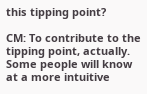this tipping point?

CM: To contribute to the tipping point, actually. Some people will know at a more intuitive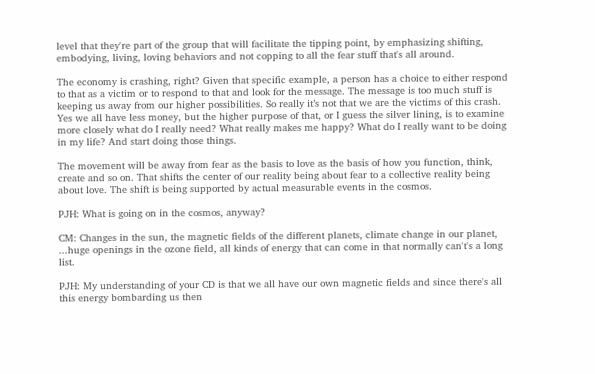level that they're part of the group that will facilitate the tipping point, by emphasizing shifting, embodying, living, loving behaviors and not copping to all the fear stuff that's all around.

The economy is crashing, right? Given that specific example, a person has a choice to either respond to that as a victim or to respond to that and look for the message. The message is too much stuff is keeping us away from our higher possibilities. So really it’s not that we are the victims of this crash. Yes we all have less money, but the higher purpose of that, or I guess the silver lining, is to examine more closely what do I really need? What really makes me happy? What do I really want to be doing in my life? And start doing those things.

The movement will be away from fear as the basis to love as the basis of how you function, think, create and so on. That shifts the center of our reality being about fear to a collective reality being about love. The shift is being supported by actual measurable events in the cosmos.

PJH: What is going on in the cosmos, anyway?

CM: Changes in the sun, the magnetic fields of the different planets, climate change in our planet, ...huge openings in the ozone field, all kinds of energy that can come in that normally can't's a long list.

PJH: My understanding of your CD is that we all have our own magnetic fields and since there's all this energy bombarding us then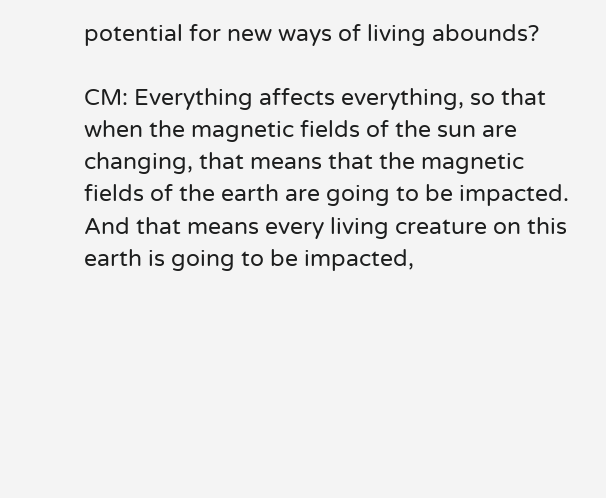potential for new ways of living abounds?

CM: Everything affects everything, so that when the magnetic fields of the sun are changing, that means that the magnetic fields of the earth are going to be impacted. And that means every living creature on this earth is going to be impacted,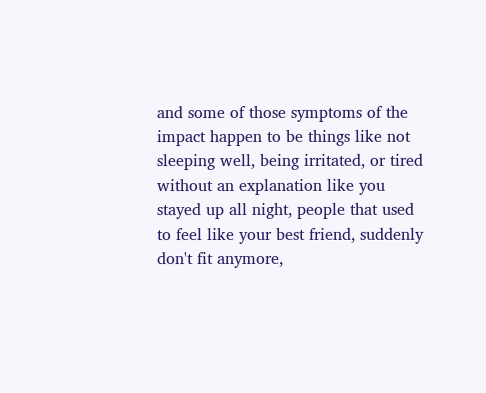and some of those symptoms of the impact happen to be things like not sleeping well, being irritated, or tired without an explanation like you stayed up all night, people that used to feel like your best friend, suddenly don't fit anymore,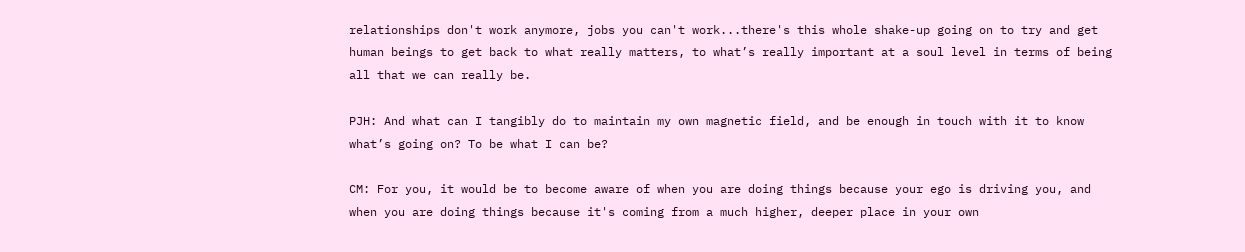relationships don't work anymore, jobs you can't work...there's this whole shake-up going on to try and get human beings to get back to what really matters, to what’s really important at a soul level in terms of being all that we can really be.

PJH: And what can I tangibly do to maintain my own magnetic field, and be enough in touch with it to know what’s going on? To be what I can be?

CM: For you, it would be to become aware of when you are doing things because your ego is driving you, and when you are doing things because it's coming from a much higher, deeper place in your own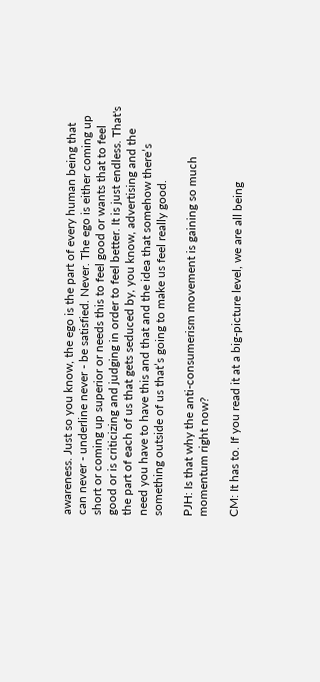awareness. Just so you know, the ego is the part of every human being that can never - underline never - be satisfied. Never. The ego is either coming up short or coming up superior or needs this to feel good or wants that to feel good or is criticizing and judging in order to feel better. It is just endless. That's the part of each of us that gets seduced by, you know, advertising and the need you have to have this and that and the idea that somehow there’s something outside of us that’s going to make us feel really good.

PJH: Is that why the anti-consumerism movement is gaining so much momentum right now?

CM: It has to. If you read it at a big-picture level, we are all being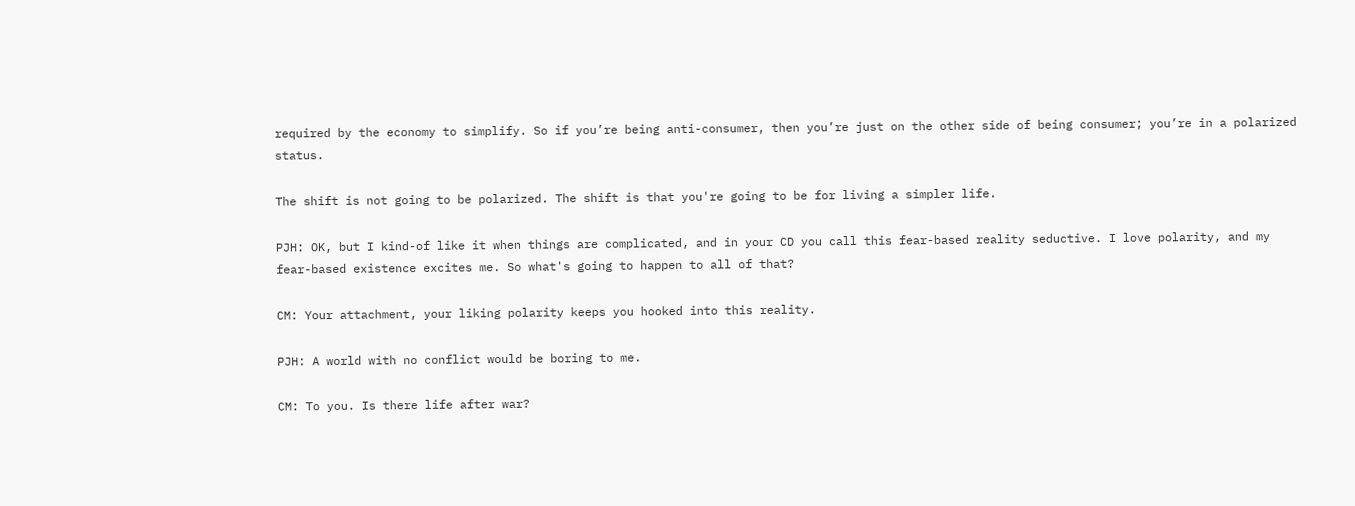required by the economy to simplify. So if you’re being anti-consumer, then you’re just on the other side of being consumer; you’re in a polarized status.

The shift is not going to be polarized. The shift is that you're going to be for living a simpler life.

PJH: OK, but I kind-of like it when things are complicated, and in your CD you call this fear-based reality seductive. I love polarity, and my fear-based existence excites me. So what's going to happen to all of that?

CM: Your attachment, your liking polarity keeps you hooked into this reality.

PJH: A world with no conflict would be boring to me.

CM: To you. Is there life after war?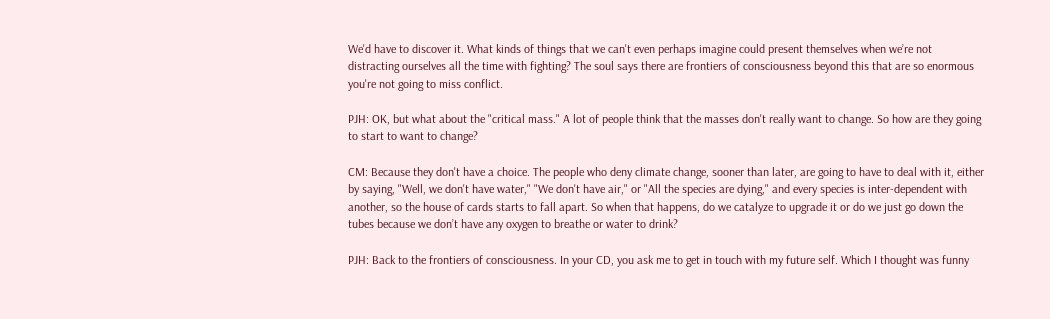We'd have to discover it. What kinds of things that we can't even perhaps imagine could present themselves when we’re not distracting ourselves all the time with fighting? The soul says there are frontiers of consciousness beyond this that are so enormous you're not going to miss conflict.

PJH: OK, but what about the "critical mass." A lot of people think that the masses don't really want to change. So how are they going to start to want to change?

CM: Because they don't have a choice. The people who deny climate change, sooner than later, are going to have to deal with it, either by saying, "Well, we don't have water," "We don't have air," or "All the species are dying," and every species is inter-dependent with another, so the house of cards starts to fall apart. So when that happens, do we catalyze to upgrade it or do we just go down the tubes because we don’t have any oxygen to breathe or water to drink?

PJH: Back to the frontiers of consciousness. In your CD, you ask me to get in touch with my future self. Which I thought was funny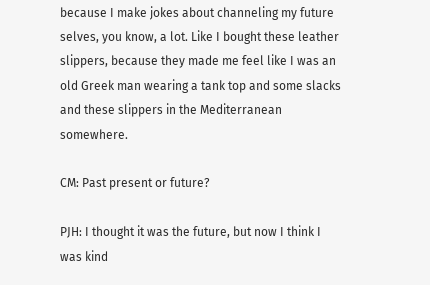because I make jokes about channeling my future selves, you know, a lot. Like I bought these leather slippers, because they made me feel like I was an old Greek man wearing a tank top and some slacks and these slippers in the Mediterranean somewhere.

CM: Past present or future?

PJH: I thought it was the future, but now I think I was kind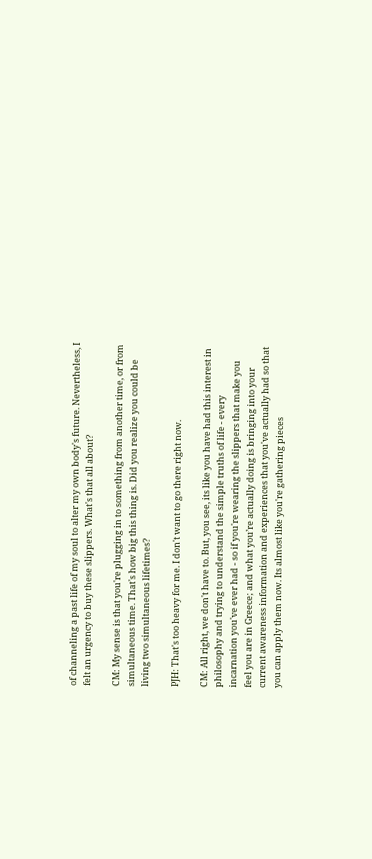of channeling a past life of my soul to alter my own body's future. Nevertheless, I felt an urgency to buy these slippers. What's that all about?

CM: My sense is that you're plugging in to something from another time, or from simultaneous time. That's how big this thing is. Did you realize you could be living two simultaneous lifetimes?

PJH: That's too heavy for me. I don't want to go there right now.

CM: All right, we don't have to. But, you see, its like you have had this interest in philosophy and trying to understand the simple truths of life - every incarnation you've ever had - so if you're wearing the slippers that make you feel you are in Greece; and what you’re actually doing is bringing into your current awareness information and experiences that you've actually had so that you can apply them now. Its almost like you're gathering pieces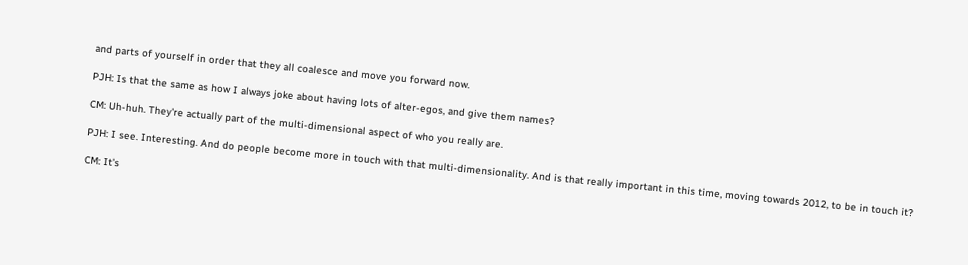and parts of yourself in order that they all coalesce and move you forward now.

PJH: Is that the same as how I always joke about having lots of alter-egos, and give them names?

CM: Uh-huh. They're actually part of the multi-dimensional aspect of who you really are.

PJH: I see. Interesting. And do people become more in touch with that multi-dimensionality. And is that really important in this time, moving towards 2012, to be in touch it?

CM: It's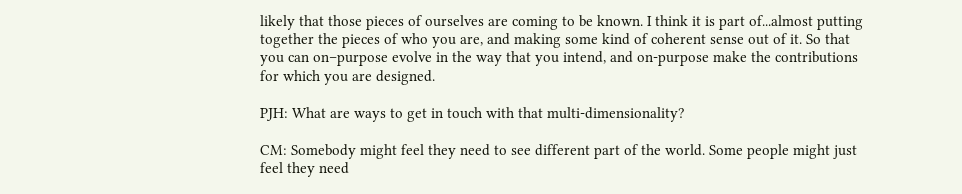likely that those pieces of ourselves are coming to be known. I think it is part of...almost putting together the pieces of who you are, and making some kind of coherent sense out of it. So that you can on–purpose evolve in the way that you intend, and on-purpose make the contributions for which you are designed.

PJH: What are ways to get in touch with that multi-dimensionality?

CM: Somebody might feel they need to see different part of the world. Some people might just feel they need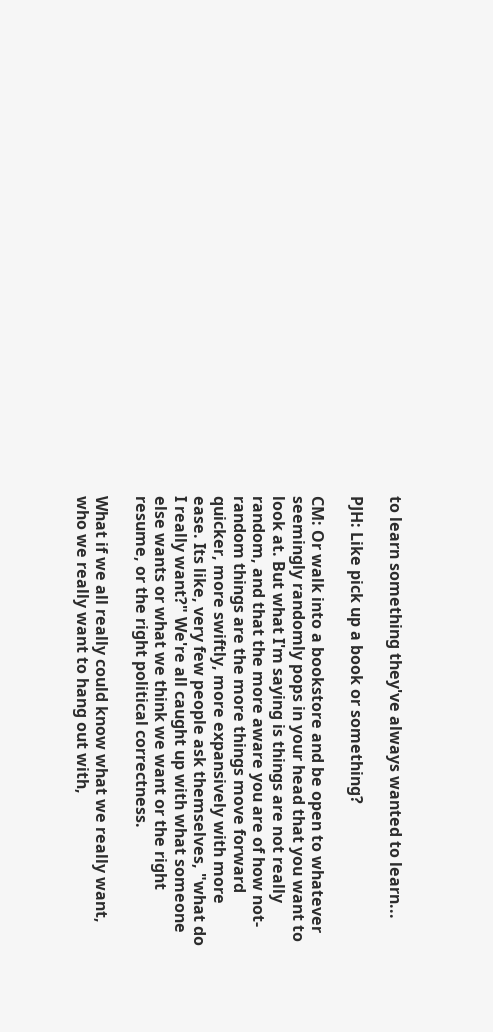to learn something they've always wanted to learn...

PJH: Like pick up a book or something?

CM: Or walk into a bookstore and be open to whatever seemingly randomly pops in your head that you want to look at. But what I'm saying is things are not really random, and that the more aware you are of how not-random things are the more things move forward quicker, more swiftly, more expansively with more ease. Its like, very few people ask themselves, "what do I really want?" We're all caught up with what someone else wants or what we think we want or the right resume, or the right political correctness.

What if we all really could know what we really want, who we really want to hang out with,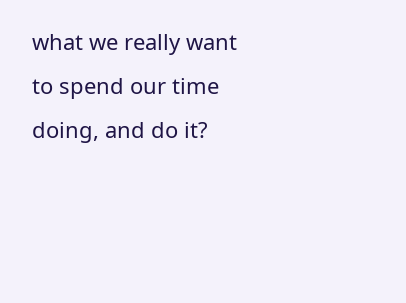what we really want to spend our time doing, and do it?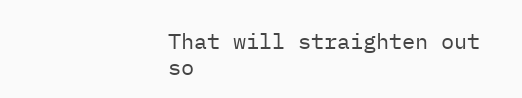That will straighten out so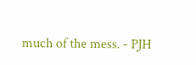much of the mess. - PJH